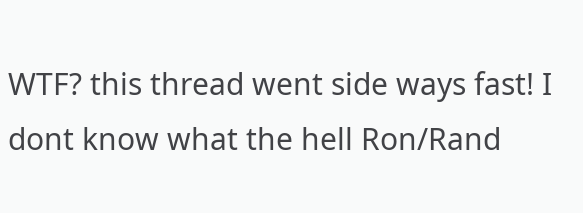WTF? this thread went side ways fast! I dont know what the hell Ron/Rand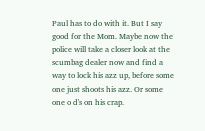Paul has to do with it. But I say good for the Mom. Maybe now the police will take a closer look at the scumbag dealer now and find a way to lock his azz up, before some one just shoots his azz. Or some one o d's on his crap.